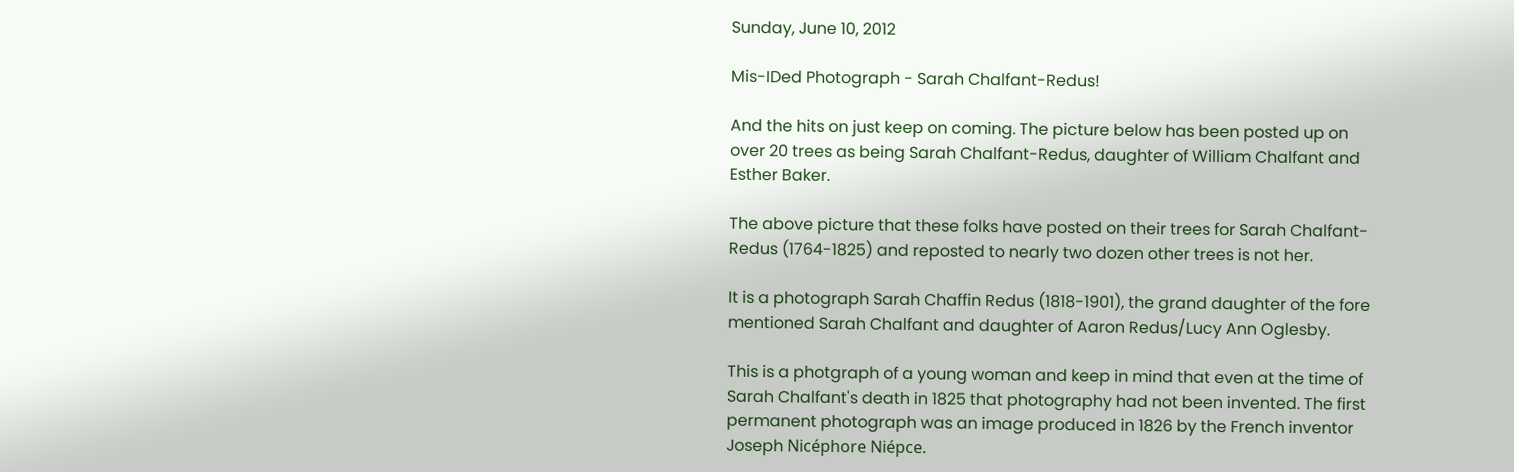Sunday, June 10, 2012

Mis-IDed Photograph - Sarah Chalfant-Redus!

And the hits on just keep on coming. The picture below has been posted up on over 20 trees as being Sarah Chalfant-Redus, daughter of William Chalfant and Esther Baker.

The above picture that these folks have posted on their trees for Sarah Chalfant-Redus (1764-1825) and reposted to nearly two dozen other trees is not her.

It is a photograph Sarah Chaffin Redus (1818-1901), the grand daughter of the fore mentioned Sarah Chalfant and daughter of Aaron Redus/Lucy Ann Oglesby.

This is a photgraph of a young woman and keep in mind that even at the time of Sarah Chalfant's death in 1825 that photography had not been invented. The first permanent photograph was an image produced in 1826 by the French inventor Joseph Nicéphore Niépce.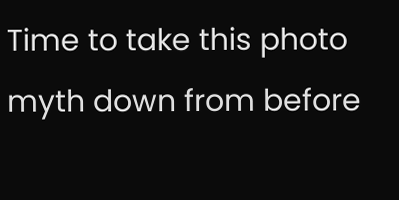Time to take this photo myth down from before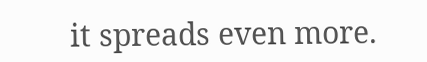it spreads even more.